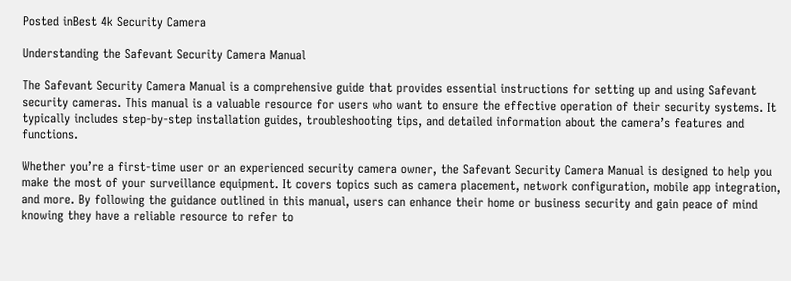Posted inBest 4k Security Camera

Understanding the Safevant Security Camera Manual

The Safevant Security Camera Manual is a comprehensive guide that provides essential instructions for setting up and using Safevant security cameras. This manual is a valuable resource for users who want to ensure the effective operation of their security systems. It typically includes step-by-step installation guides, troubleshooting tips, and detailed information about the camera’s features and functions.

Whether you’re a first-time user or an experienced security camera owner, the Safevant Security Camera Manual is designed to help you make the most of your surveillance equipment. It covers topics such as camera placement, network configuration, mobile app integration, and more. By following the guidance outlined in this manual, users can enhance their home or business security and gain peace of mind knowing they have a reliable resource to refer to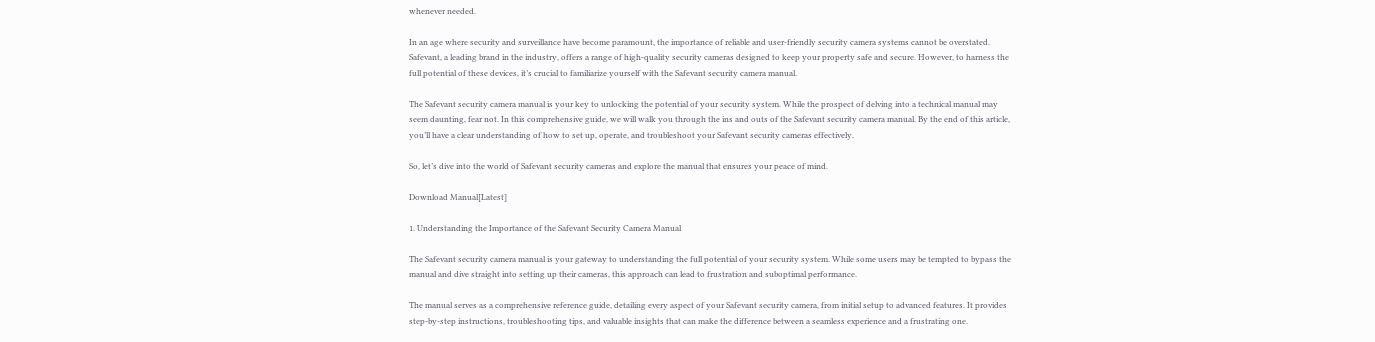whenever needed.

In an age where security and surveillance have become paramount, the importance of reliable and user-friendly security camera systems cannot be overstated. Safevant, a leading brand in the industry, offers a range of high-quality security cameras designed to keep your property safe and secure. However, to harness the full potential of these devices, it’s crucial to familiarize yourself with the Safevant security camera manual.

The Safevant security camera manual is your key to unlocking the potential of your security system. While the prospect of delving into a technical manual may seem daunting, fear not. In this comprehensive guide, we will walk you through the ins and outs of the Safevant security camera manual. By the end of this article, you’ll have a clear understanding of how to set up, operate, and troubleshoot your Safevant security cameras effectively.

So, let’s dive into the world of Safevant security cameras and explore the manual that ensures your peace of mind.

Download Manual[Latest]

1. Understanding the Importance of the Safevant Security Camera Manual

The Safevant security camera manual is your gateway to understanding the full potential of your security system. While some users may be tempted to bypass the manual and dive straight into setting up their cameras, this approach can lead to frustration and suboptimal performance.

The manual serves as a comprehensive reference guide, detailing every aspect of your Safevant security camera, from initial setup to advanced features. It provides step-by-step instructions, troubleshooting tips, and valuable insights that can make the difference between a seamless experience and a frustrating one.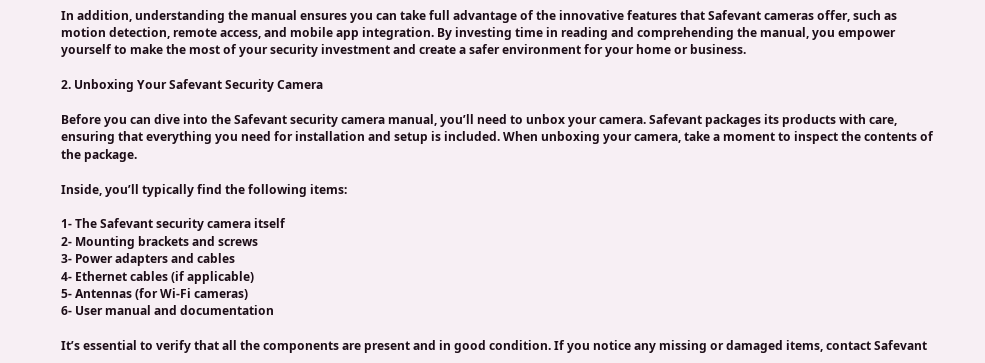In addition, understanding the manual ensures you can take full advantage of the innovative features that Safevant cameras offer, such as motion detection, remote access, and mobile app integration. By investing time in reading and comprehending the manual, you empower yourself to make the most of your security investment and create a safer environment for your home or business.

2. Unboxing Your Safevant Security Camera

Before you can dive into the Safevant security camera manual, you’ll need to unbox your camera. Safevant packages its products with care, ensuring that everything you need for installation and setup is included. When unboxing your camera, take a moment to inspect the contents of the package.

Inside, you’ll typically find the following items:

1- The Safevant security camera itself
2- Mounting brackets and screws
3- Power adapters and cables
4- Ethernet cables (if applicable)
5- Antennas (for Wi-Fi cameras)
6- User manual and documentation

It’s essential to verify that all the components are present and in good condition. If you notice any missing or damaged items, contact Safevant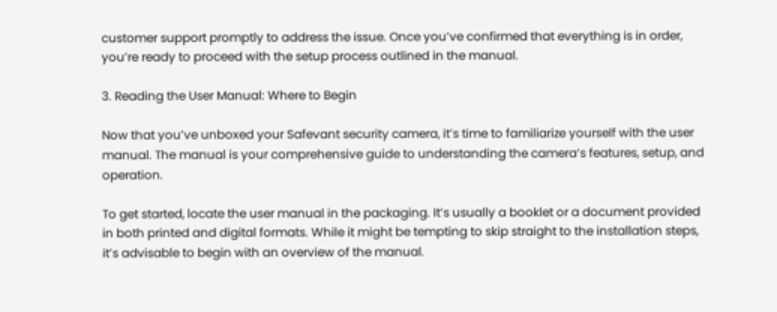customer support promptly to address the issue. Once you’ve confirmed that everything is in order, you’re ready to proceed with the setup process outlined in the manual.

3. Reading the User Manual: Where to Begin

Now that you’ve unboxed your Safevant security camera, it’s time to familiarize yourself with the user manual. The manual is your comprehensive guide to understanding the camera’s features, setup, and operation.

To get started, locate the user manual in the packaging. It’s usually a booklet or a document provided in both printed and digital formats. While it might be tempting to skip straight to the installation steps, it’s advisable to begin with an overview of the manual.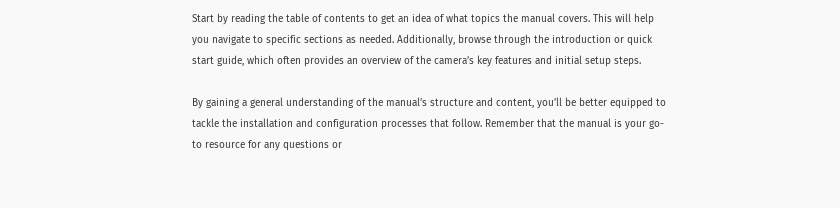Start by reading the table of contents to get an idea of what topics the manual covers. This will help you navigate to specific sections as needed. Additionally, browse through the introduction or quick start guide, which often provides an overview of the camera’s key features and initial setup steps.

By gaining a general understanding of the manual’s structure and content, you’ll be better equipped to tackle the installation and configuration processes that follow. Remember that the manual is your go-to resource for any questions or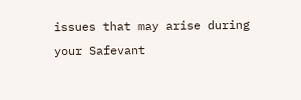issues that may arise during your Safevant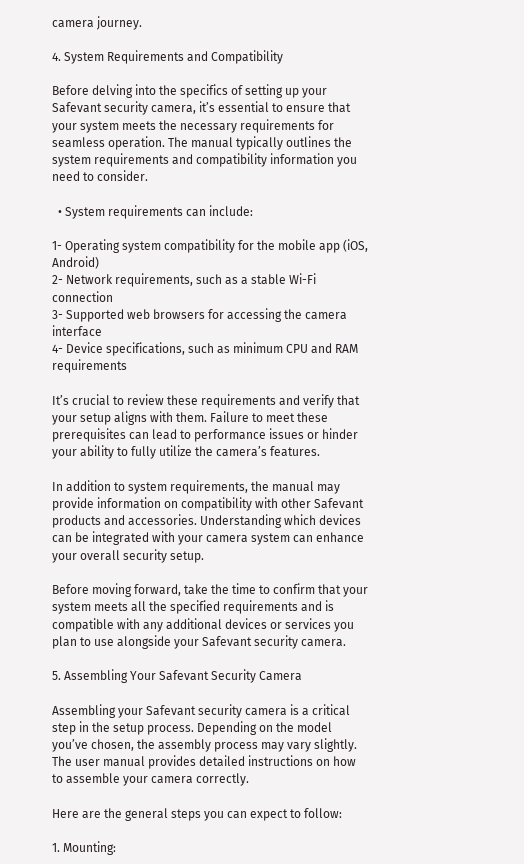camera journey.

4. System Requirements and Compatibility

Before delving into the specifics of setting up your Safevant security camera, it’s essential to ensure that your system meets the necessary requirements for seamless operation. The manual typically outlines the system requirements and compatibility information you need to consider.

  • System requirements can include:

1- Operating system compatibility for the mobile app (iOS, Android)
2- Network requirements, such as a stable Wi-Fi connection
3- Supported web browsers for accessing the camera interface
4- Device specifications, such as minimum CPU and RAM requirements

It’s crucial to review these requirements and verify that your setup aligns with them. Failure to meet these prerequisites can lead to performance issues or hinder your ability to fully utilize the camera’s features.

In addition to system requirements, the manual may provide information on compatibility with other Safevant products and accessories. Understanding which devices can be integrated with your camera system can enhance your overall security setup.

Before moving forward, take the time to confirm that your system meets all the specified requirements and is compatible with any additional devices or services you plan to use alongside your Safevant security camera.

5. Assembling Your Safevant Security Camera

Assembling your Safevant security camera is a critical step in the setup process. Depending on the model you’ve chosen, the assembly process may vary slightly. The user manual provides detailed instructions on how to assemble your camera correctly.

Here are the general steps you can expect to follow:

1. Mounting: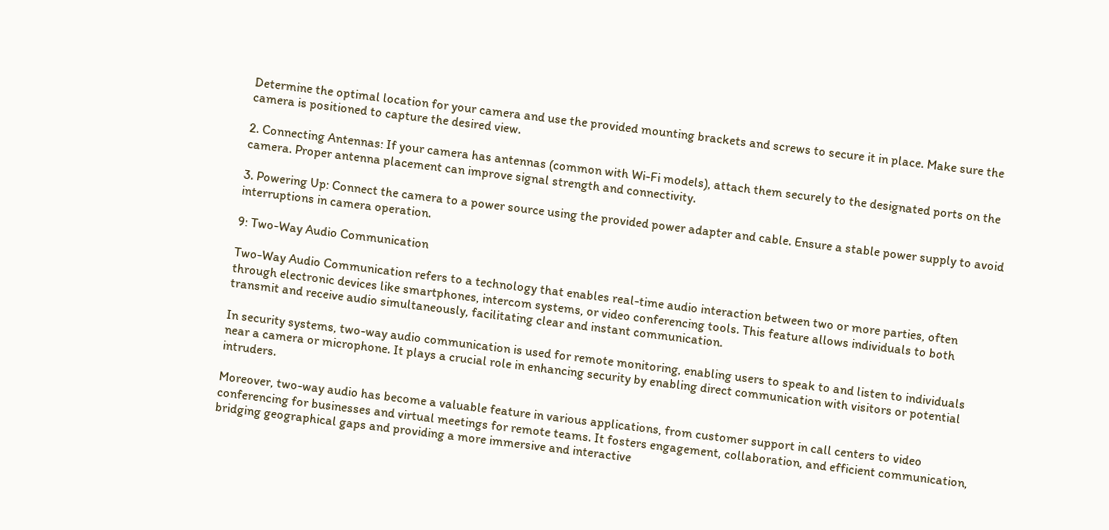Determine the optimal location for your camera and use the provided mounting brackets and screws to secure it in place. Make sure the camera is positioned to capture the desired view.

2. Connecting Antennas: If your camera has antennas (common with Wi-Fi models), attach them securely to the designated ports on the camera. Proper antenna placement can improve signal strength and connectivity.

3. Powering Up: Connect the camera to a power source using the provided power adapter and cable. Ensure a stable power supply to avoid interruptions in camera operation.

9: Two-Way Audio Communication

Two-Way Audio Communication refers to a technology that enables real-time audio interaction between two or more parties, often through electronic devices like smartphones, intercom systems, or video conferencing tools. This feature allows individuals to both transmit and receive audio simultaneously, facilitating clear and instant communication.

In security systems, two-way audio communication is used for remote monitoring, enabling users to speak to and listen to individuals near a camera or microphone. It plays a crucial role in enhancing security by enabling direct communication with visitors or potential intruders.

Moreover, two-way audio has become a valuable feature in various applications, from customer support in call centers to video conferencing for businesses and virtual meetings for remote teams. It fosters engagement, collaboration, and efficient communication, bridging geographical gaps and providing a more immersive and interactive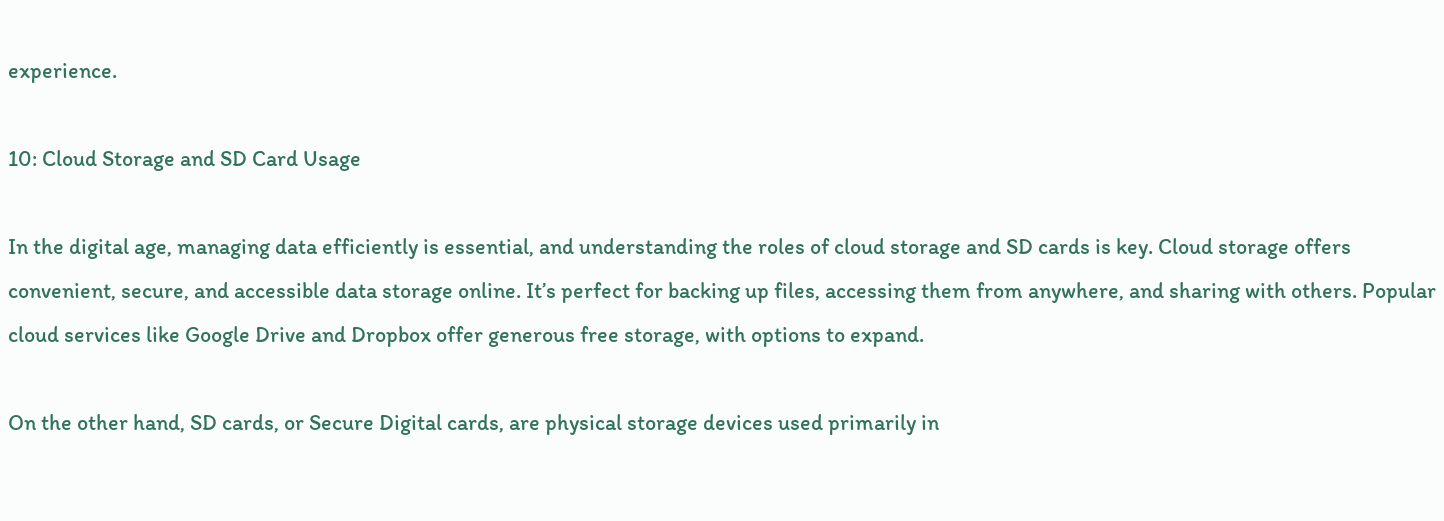experience.

10: Cloud Storage and SD Card Usage

In the digital age, managing data efficiently is essential, and understanding the roles of cloud storage and SD cards is key. Cloud storage offers convenient, secure, and accessible data storage online. It’s perfect for backing up files, accessing them from anywhere, and sharing with others. Popular cloud services like Google Drive and Dropbox offer generous free storage, with options to expand.

On the other hand, SD cards, or Secure Digital cards, are physical storage devices used primarily in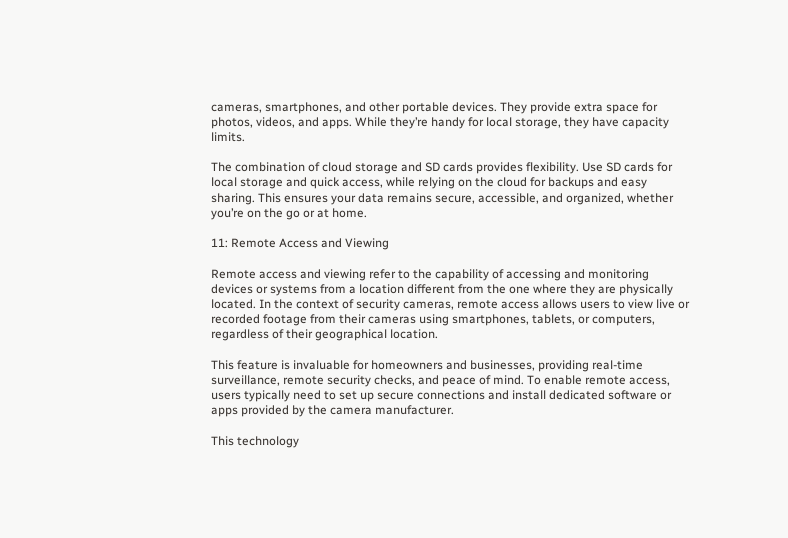cameras, smartphones, and other portable devices. They provide extra space for photos, videos, and apps. While they’re handy for local storage, they have capacity limits.

The combination of cloud storage and SD cards provides flexibility. Use SD cards for local storage and quick access, while relying on the cloud for backups and easy sharing. This ensures your data remains secure, accessible, and organized, whether you’re on the go or at home.

11: Remote Access and Viewing

Remote access and viewing refer to the capability of accessing and monitoring devices or systems from a location different from the one where they are physically located. In the context of security cameras, remote access allows users to view live or recorded footage from their cameras using smartphones, tablets, or computers, regardless of their geographical location.

This feature is invaluable for homeowners and businesses, providing real-time surveillance, remote security checks, and peace of mind. To enable remote access, users typically need to set up secure connections and install dedicated software or apps provided by the camera manufacturer.

This technology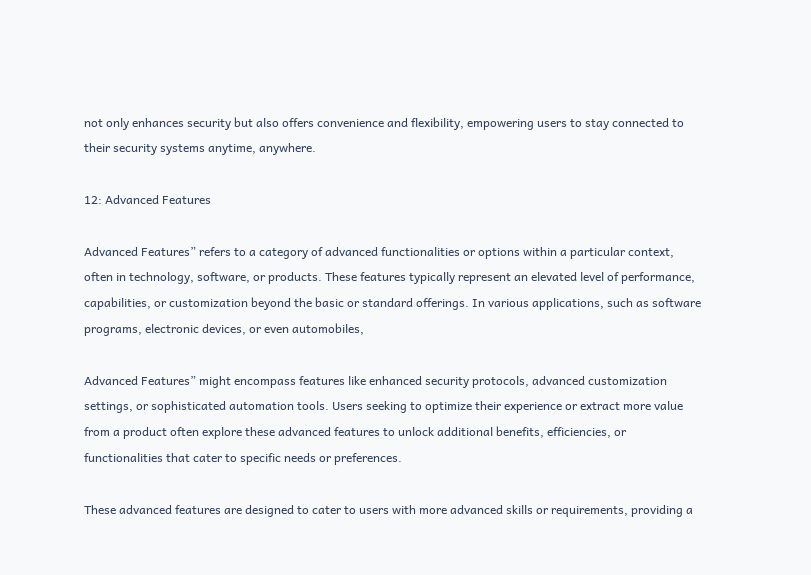not only enhances security but also offers convenience and flexibility, empowering users to stay connected to their security systems anytime, anywhere.

12: Advanced Features

Advanced Features” refers to a category of advanced functionalities or options within a particular context, often in technology, software, or products. These features typically represent an elevated level of performance, capabilities, or customization beyond the basic or standard offerings. In various applications, such as software programs, electronic devices, or even automobiles,

Advanced Features” might encompass features like enhanced security protocols, advanced customization settings, or sophisticated automation tools. Users seeking to optimize their experience or extract more value from a product often explore these advanced features to unlock additional benefits, efficiencies, or functionalities that cater to specific needs or preferences.

These advanced features are designed to cater to users with more advanced skills or requirements, providing a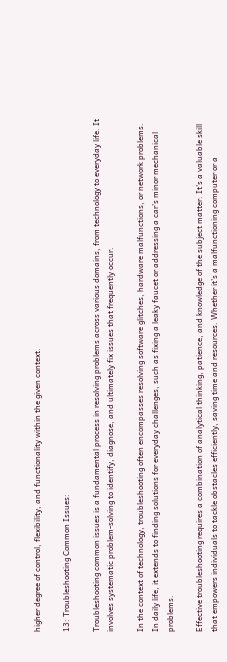higher degree of control, flexibility, and functionality within the given context.

13: Troubleshooting Common Issues:

Troubleshooting common issues is a fundamental process in resolving problems across various domains, from technology to everyday life. It involves systematic problem-solving to identify, diagnose, and ultimately fix issues that frequently occur.

In the context of technology, troubleshooting often encompasses resolving software glitches, hardware malfunctions, or network problems. In daily life, it extends to finding solutions for everyday challenges, such as fixing a leaky faucet or addressing a car’s minor mechanical problems.

Effective troubleshooting requires a combination of analytical thinking, patience, and knowledge of the subject matter. It’s a valuable skill that empowers individuals to tackle obstacles efficiently, saving time and resources. Whether it’s a malfunctioning computer or a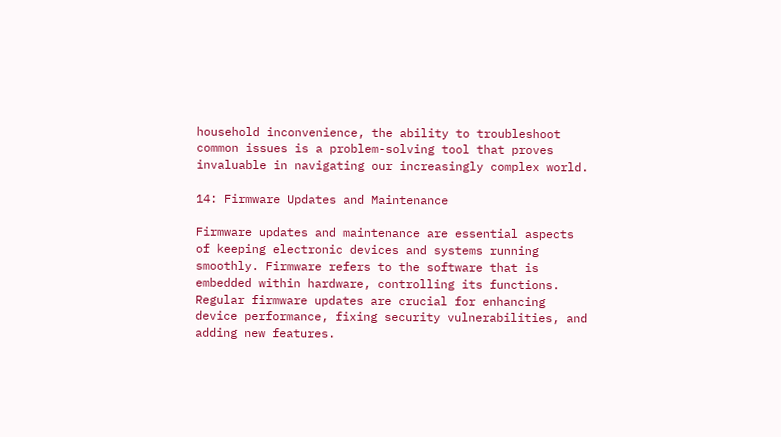household inconvenience, the ability to troubleshoot common issues is a problem-solving tool that proves invaluable in navigating our increasingly complex world.

14: Firmware Updates and Maintenance

Firmware updates and maintenance are essential aspects of keeping electronic devices and systems running smoothly. Firmware refers to the software that is embedded within hardware, controlling its functions. Regular firmware updates are crucial for enhancing device performance, fixing security vulnerabilities, and adding new features.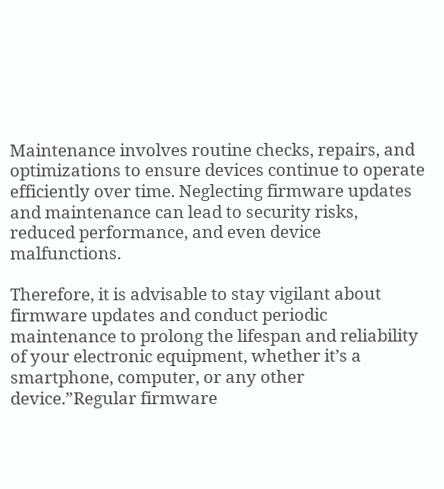Maintenance involves routine checks, repairs, and optimizations to ensure devices continue to operate efficiently over time. Neglecting firmware updates and maintenance can lead to security risks, reduced performance, and even device malfunctions.

Therefore, it is advisable to stay vigilant about firmware updates and conduct periodic maintenance to prolong the lifespan and reliability of your electronic equipment, whether it’s a smartphone, computer, or any other device.”Regular firmware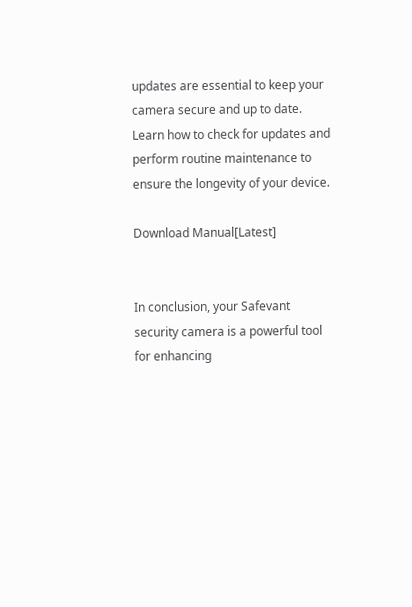updates are essential to keep your camera secure and up to date. Learn how to check for updates and perform routine maintenance to ensure the longevity of your device.

Download Manual[Latest]


In conclusion, your Safevant security camera is a powerful tool for enhancing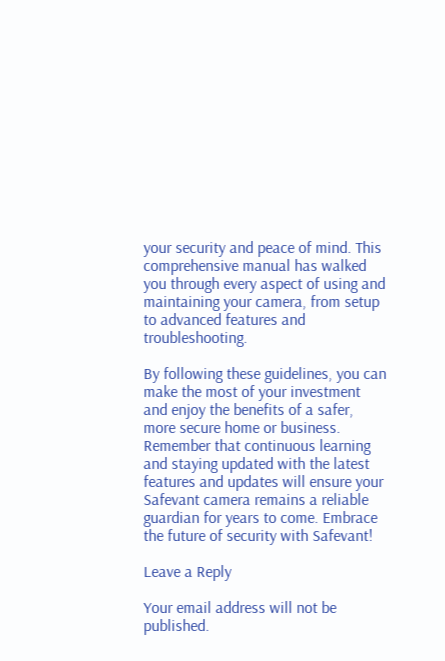your security and peace of mind. This comprehensive manual has walked you through every aspect of using and maintaining your camera, from setup to advanced features and troubleshooting.

By following these guidelines, you can make the most of your investment and enjoy the benefits of a safer, more secure home or business. Remember that continuous learning and staying updated with the latest features and updates will ensure your Safevant camera remains a reliable guardian for years to come. Embrace the future of security with Safevant!

Leave a Reply

Your email address will not be published.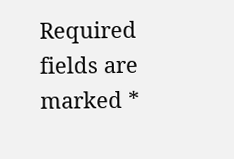Required fields are marked *